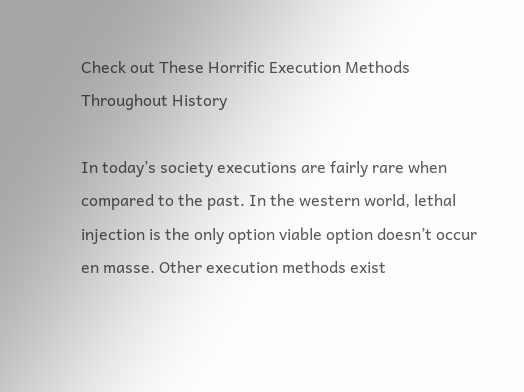Check out These Horrific Execution Methods Throughout History

In today’s society executions are fairly rare when compared to the past. In the western world, lethal injection is the only option viable option doesn’t occur en masse. Other execution methods exist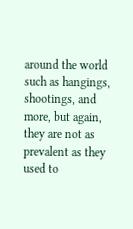around the world such as hangings, shootings, and more, but again, they are not as prevalent as they used to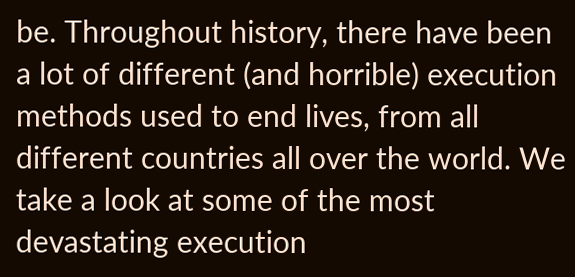be. Throughout history, there have been a lot of different (and horrible) execution methods used to end lives, from all different countries all over the world. We take a look at some of the most devastating execution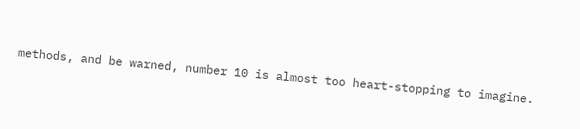methods, and be warned, number 10 is almost too heart-stopping to imagine.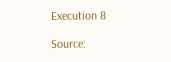Execution 8

Source: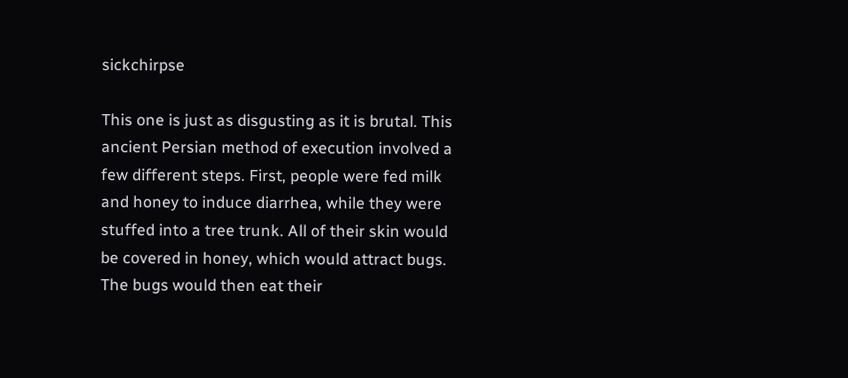sickchirpse

This one is just as disgusting as it is brutal. This ancient Persian method of execution involved a few different steps. First, people were fed milk and honey to induce diarrhea, while they were stuffed into a tree trunk. All of their skin would be covered in honey, which would attract bugs. The bugs would then eat their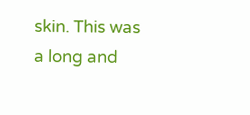skin. This was a long and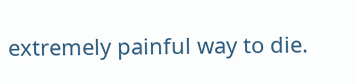extremely painful way to die.